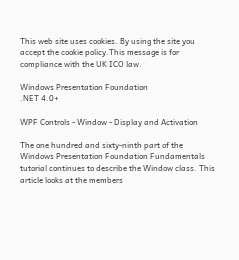This web site uses cookies. By using the site you accept the cookie policy.This message is for compliance with the UK ICO law.

Windows Presentation Foundation
.NET 4.0+

WPF Controls - Window - Display and Activation

The one hundred and sixty-ninth part of the Windows Presentation Foundation Fundamentals tutorial continues to describe the Window class. This article looks at the members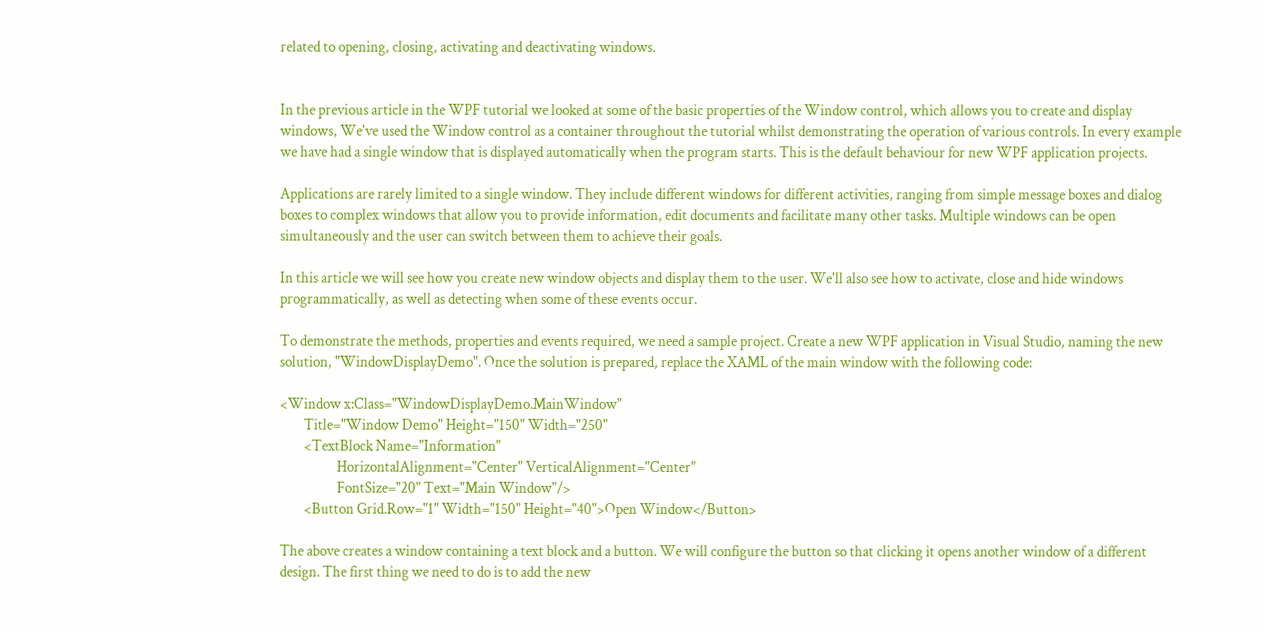related to opening, closing, activating and deactivating windows.


In the previous article in the WPF tutorial we looked at some of the basic properties of the Window control, which allows you to create and display windows, We've used the Window control as a container throughout the tutorial whilst demonstrating the operation of various controls. In every example we have had a single window that is displayed automatically when the program starts. This is the default behaviour for new WPF application projects.

Applications are rarely limited to a single window. They include different windows for different activities, ranging from simple message boxes and dialog boxes to complex windows that allow you to provide information, edit documents and facilitate many other tasks. Multiple windows can be open simultaneously and the user can switch between them to achieve their goals.

In this article we will see how you create new window objects and display them to the user. We'll also see how to activate, close and hide windows programmatically, as well as detecting when some of these events occur.

To demonstrate the methods, properties and events required, we need a sample project. Create a new WPF application in Visual Studio, naming the new solution, "WindowDisplayDemo". Once the solution is prepared, replace the XAML of the main window with the following code:

<Window x:Class="WindowDisplayDemo.MainWindow"
        Title="Window Demo" Height="150" Width="250"
        <TextBlock Name="Information"
                   HorizontalAlignment="Center" VerticalAlignment="Center"
                   FontSize="20" Text="Main Window"/>
        <Button Grid.Row="1" Width="150" Height="40">Open Window</Button>

The above creates a window containing a text block and a button. We will configure the button so that clicking it opens another window of a different design. The first thing we need to do is to add the new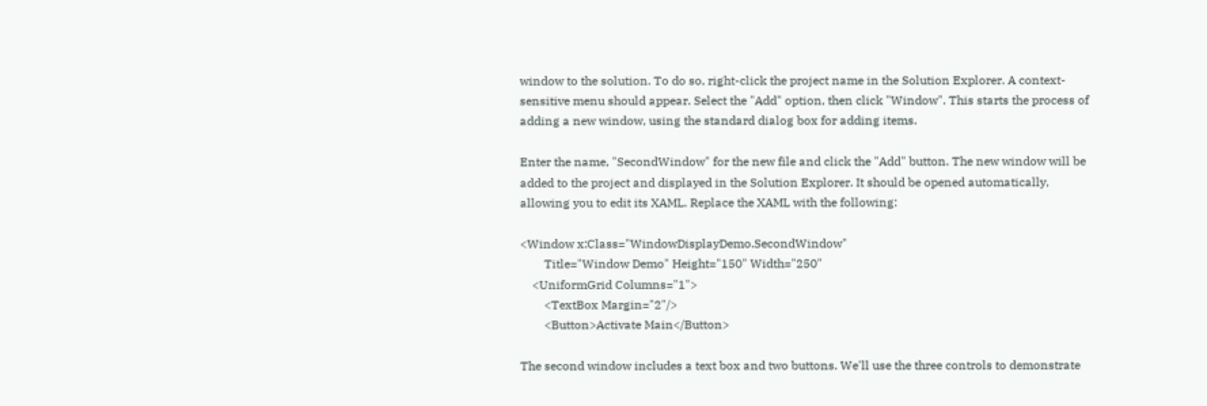window to the solution. To do so, right-click the project name in the Solution Explorer. A context-sensitive menu should appear. Select the "Add" option, then click "Window". This starts the process of adding a new window, using the standard dialog box for adding items.

Enter the name, "SecondWindow" for the new file and click the "Add" button. The new window will be added to the project and displayed in the Solution Explorer. It should be opened automatically, allowing you to edit its XAML. Replace the XAML with the following:

<Window x:Class="WindowDisplayDemo.SecondWindow"
        Title="Window Demo" Height="150" Width="250"
    <UniformGrid Columns="1">
        <TextBox Margin="2"/>
        <Button>Activate Main</Button>

The second window includes a text box and two buttons. We'll use the three controls to demonstrate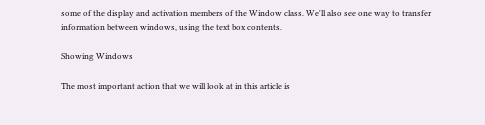some of the display and activation members of the Window class. We'll also see one way to transfer information between windows, using the text box contents.

Showing Windows

The most important action that we will look at in this article is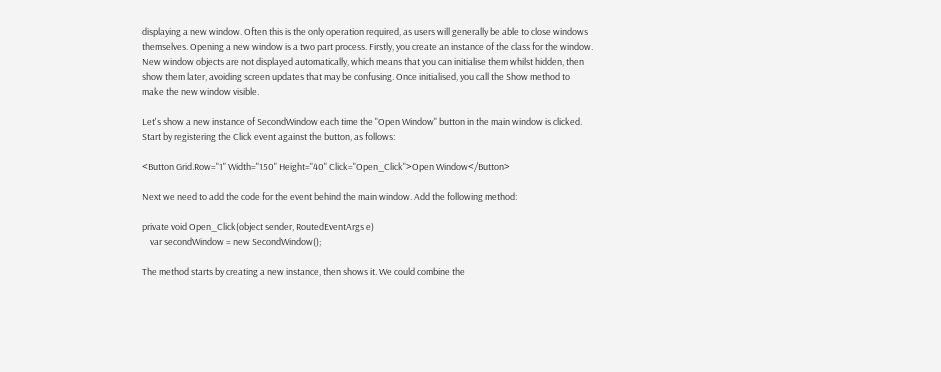displaying a new window. Often this is the only operation required, as users will generally be able to close windows themselves. Opening a new window is a two part process. Firstly, you create an instance of the class for the window. New window objects are not displayed automatically, which means that you can initialise them whilst hidden, then show them later, avoiding screen updates that may be confusing. Once initialised, you call the Show method to make the new window visible.

Let's show a new instance of SecondWindow each time the "Open Window" button in the main window is clicked. Start by registering the Click event against the button, as follows:

<Button Grid.Row="1" Width="150" Height="40" Click="Open_Click">Open Window</Button>

Next we need to add the code for the event behind the main window. Add the following method:

private void Open_Click(object sender, RoutedEventArgs e)
    var secondWindow = new SecondWindow();

The method starts by creating a new instance, then shows it. We could combine the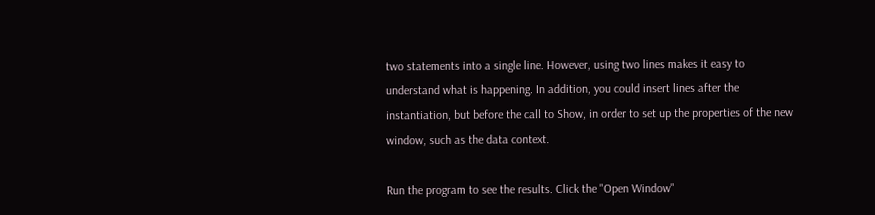two statements into a single line. However, using two lines makes it easy to understand what is happening. In addition, you could insert lines after the instantiation, but before the call to Show, in order to set up the properties of the new window, such as the data context.

Run the program to see the results. Click the "Open Window"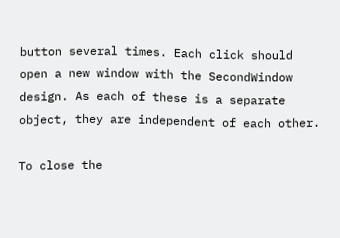button several times. Each click should open a new window with the SecondWindow design. As each of these is a separate object, they are independent of each other.

To close the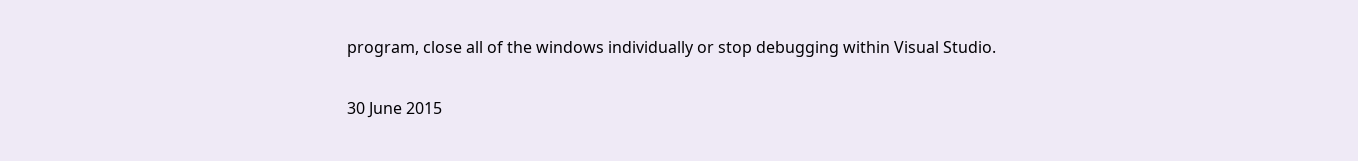program, close all of the windows individually or stop debugging within Visual Studio.

30 June 2015